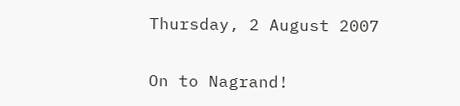Thursday, 2 August 2007

On to Nagrand!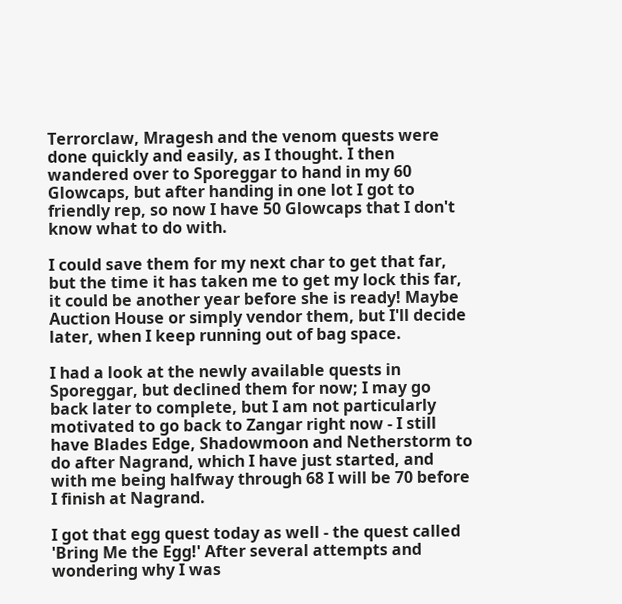Terrorclaw, Mragesh and the venom quests were done quickly and easily, as I thought. I then wandered over to Sporeggar to hand in my 60 Glowcaps, but after handing in one lot I got to friendly rep, so now I have 50 Glowcaps that I don't know what to do with.

I could save them for my next char to get that far, but the time it has taken me to get my lock this far, it could be another year before she is ready! Maybe Auction House or simply vendor them, but I'll decide later, when I keep running out of bag space.

I had a look at the newly available quests in Sporeggar, but declined them for now; I may go back later to complete, but I am not particularly motivated to go back to Zangar right now - I still have Blades Edge, Shadowmoon and Netherstorm to do after Nagrand, which I have just started, and with me being halfway through 68 I will be 70 before I finish at Nagrand.

I got that egg quest today as well - the quest called 'Bring Me the Egg!' After several attempts and wondering why I was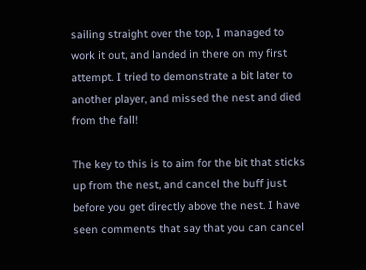sailing straight over the top, I managed to work it out, and landed in there on my first attempt. I tried to demonstrate a bit later to another player, and missed the nest and died from the fall!

The key to this is to aim for the bit that sticks up from the nest, and cancel the buff just before you get directly above the nest. I have seen comments that say that you can cancel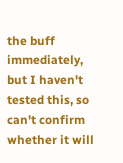the buff immediately, but I haven't tested this, so can't confirm whether it will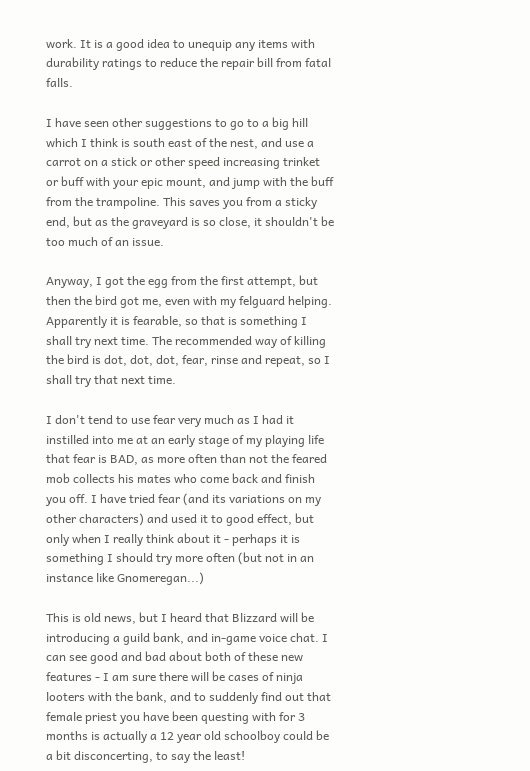work. It is a good idea to unequip any items with durability ratings to reduce the repair bill from fatal falls.

I have seen other suggestions to go to a big hill which I think is south east of the nest, and use a carrot on a stick or other speed increasing trinket or buff with your epic mount, and jump with the buff from the trampoline. This saves you from a sticky end, but as the graveyard is so close, it shouldn't be too much of an issue.

Anyway, I got the egg from the first attempt, but then the bird got me, even with my felguard helping. Apparently it is fearable, so that is something I shall try next time. The recommended way of killing the bird is dot, dot, dot, fear, rinse and repeat, so I shall try that next time.

I don't tend to use fear very much as I had it instilled into me at an early stage of my playing life that fear is BAD, as more often than not the feared mob collects his mates who come back and finish you off. I have tried fear (and its variations on my other characters) and used it to good effect, but only when I really think about it - perhaps it is something I should try more often (but not in an instance like Gnomeregan...)

This is old news, but I heard that Blizzard will be introducing a guild bank, and in-game voice chat. I can see good and bad about both of these new features - I am sure there will be cases of ninja looters with the bank, and to suddenly find out that female priest you have been questing with for 3 months is actually a 12 year old schoolboy could be a bit disconcerting, to say the least!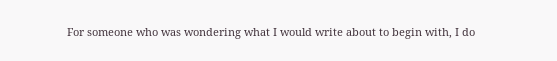For someone who was wondering what I would write about to begin with, I do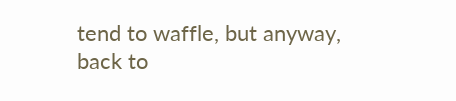tend to waffle, but anyway, back to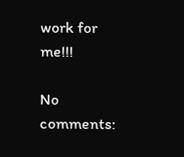work for me!!!

No comments: